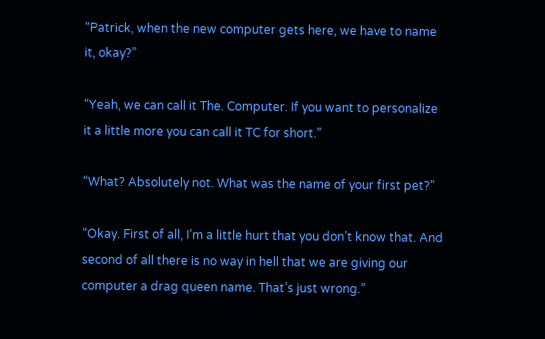“Patrick, when the new computer gets here, we have to name it, okay?”

“Yeah, we can call it The. Computer. If you want to personalize it a little more you can call it TC for short.”

“What? Absolutely not. What was the name of your first pet?”

“Okay. First of all, I’m a little hurt that you don’t know that. And second of all there is no way in hell that we are giving our computer a drag queen name. That’s just wrong.”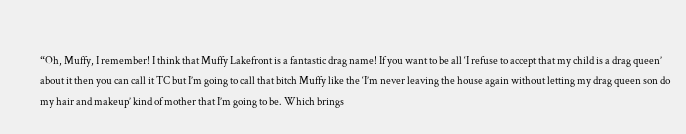“Oh, Muffy, I remember! I think that Muffy Lakefront is a fantastic drag name! If you want to be all ‘I refuse to accept that my child is a drag queen’ about it then you can call it TC but I’m going to call that bitch Muffy like the ‘I’m never leaving the house again without letting my drag queen son do my hair and makeup’ kind of mother that I’m going to be. Which brings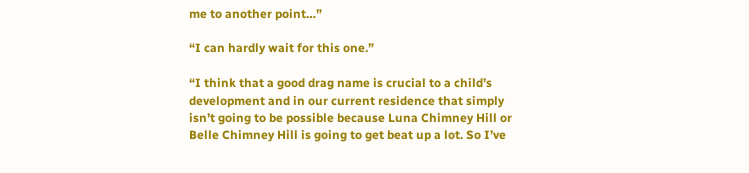me to another point…”

“I can hardly wait for this one.”

“I think that a good drag name is crucial to a child’s development and in our current residence that simply isn’t going to be possible because Luna Chimney Hill or Belle Chimney Hill is going to get beat up a lot. So I’ve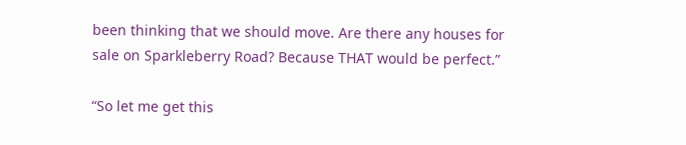been thinking that we should move. Are there any houses for sale on Sparkleberry Road? Because THAT would be perfect.”

“So let me get this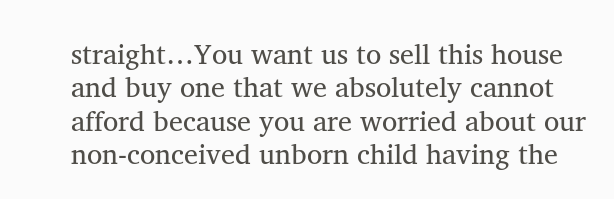straight…You want us to sell this house and buy one that we absolutely cannot afford because you are worried about our non-conceived unborn child having the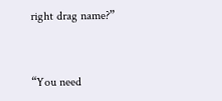right drag name?”


“You need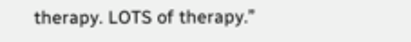therapy. LOTS of therapy.”